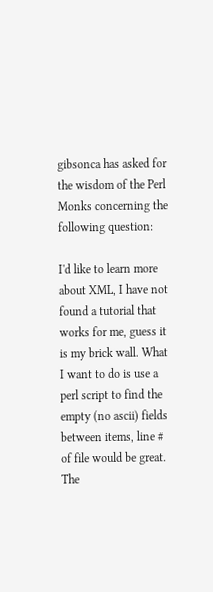gibsonca has asked for the wisdom of the Perl Monks concerning the following question:

I'd like to learn more about XML, I have not found a tutorial that works for me, guess it is my brick wall. What I want to do is use a perl script to find the empty (no ascii) fields between items, line # of file would be great. The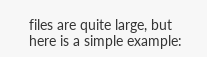files are quite large, but here is a simple example: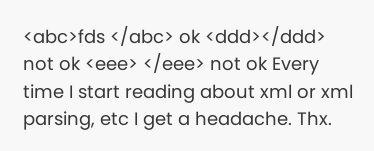<abc>fds </abc> ok <ddd></ddd> not ok <eee> </eee> not ok Every time I start reading about xml or xml parsing, etc I get a headache. Thx.